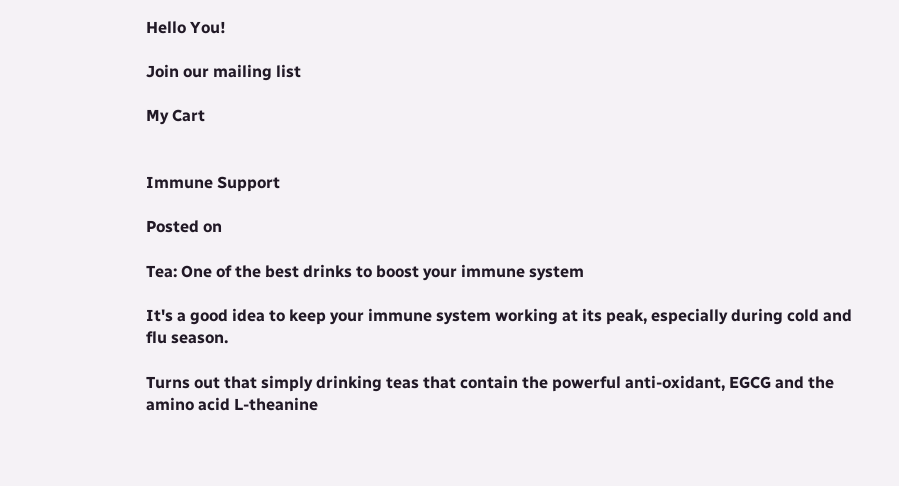Hello You!

Join our mailing list

My Cart


Immune Support

Posted on

Tea: One of the best drinks to boost your immune system

It's a good idea to keep your immune system working at its peak, especially during cold and flu season.

Turns out that simply drinking teas that contain the powerful anti-oxidant, EGCG and the amino acid L-theanine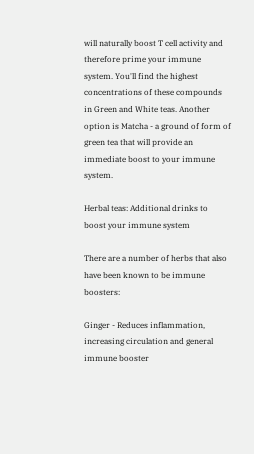will naturally boost T cell activity and therefore prime your immune system. You'll find the highest concentrations of these compounds in Green and White teas. Another option is Matcha - a ground of form of green tea that will provide an immediate boost to your immune system.

Herbal teas: Additional drinks to boost your immune system

There are a number of herbs that also have been known to be immune boosters:

Ginger - Reduces inflammation, increasing circulation and general immune booster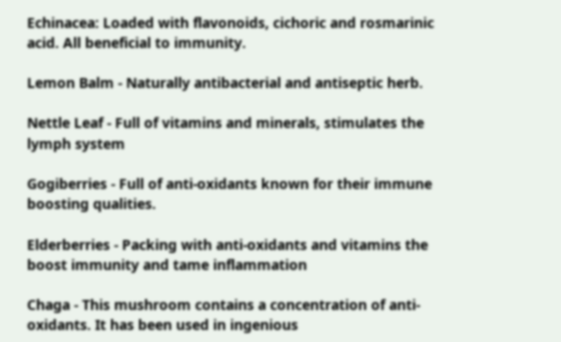Echinacea: Loaded with flavonoids, cichoric and rosmarinic acid. All beneficial to immunity.

Lemon Balm - Naturally antibacterial and antiseptic herb.

Nettle Leaf - Full of vitamins and minerals, stimulates the lymph system

Gogiberries - Full of anti-oxidants known for their immune boosting qualities.

Elderberries - Packing with anti-oxidants and vitamins the boost immunity and tame inflammation

Chaga - This mushroom contains a concentration of anti-oxidants. It has been used in ingenious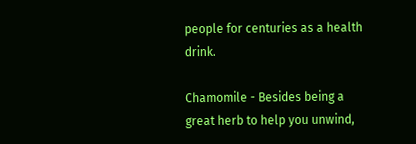people for centuries as a health drink.

Chamomile - Besides being a great herb to help you unwind,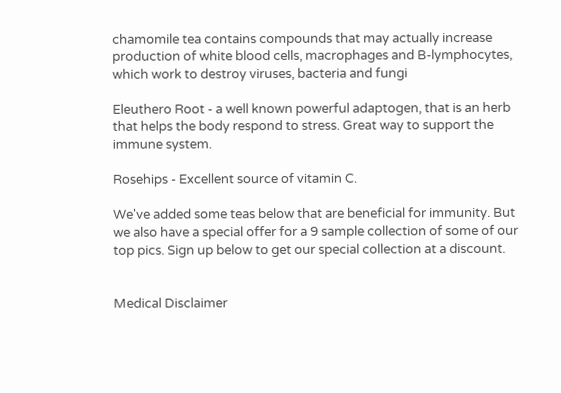chamomile tea contains compounds that may actually increase production of white blood cells, macrophages and B-lymphocytes, which work to destroy viruses, bacteria and fungi

Eleuthero Root - a well known powerful adaptogen, that is an herb that helps the body respond to stress. Great way to support the immune system.

Rosehips - Excellent source of vitamin C.

We've added some teas below that are beneficial for immunity. But we also have a special offer for a 9 sample collection of some of our top pics. Sign up below to get our special collection at a discount.


Medical Disclaimer